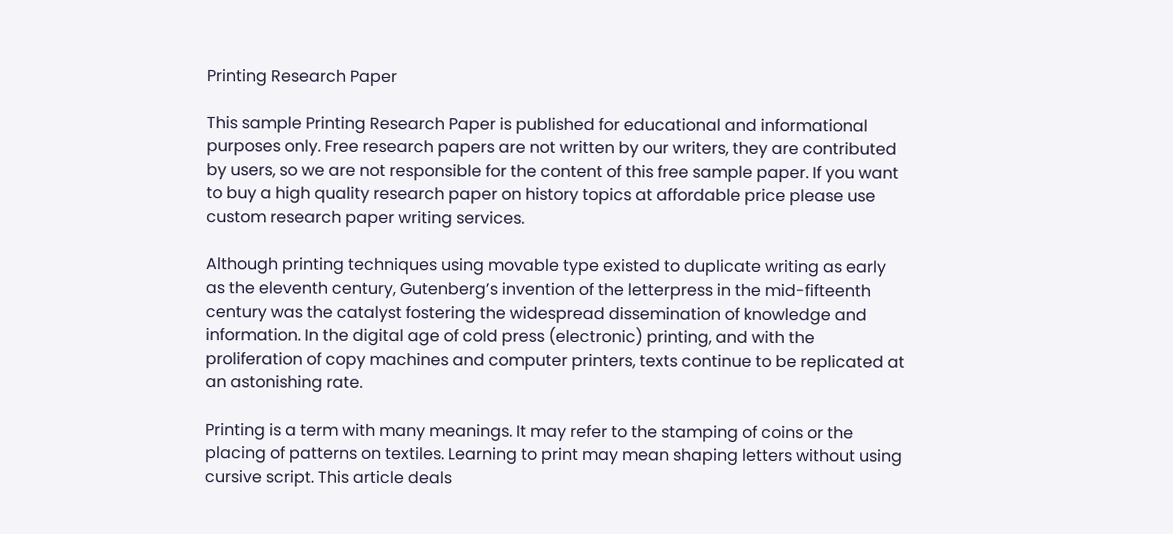Printing Research Paper

This sample Printing Research Paper is published for educational and informational purposes only. Free research papers are not written by our writers, they are contributed by users, so we are not responsible for the content of this free sample paper. If you want to buy a high quality research paper on history topics at affordable price please use custom research paper writing services.

Although printing techniques using movable type existed to duplicate writing as early as the eleventh century, Gutenberg’s invention of the letterpress in the mid-fifteenth century was the catalyst fostering the widespread dissemination of knowledge and information. In the digital age of cold press (electronic) printing, and with the proliferation of copy machines and computer printers, texts continue to be replicated at an astonishing rate.

Printing is a term with many meanings. It may refer to the stamping of coins or the placing of patterns on textiles. Learning to print may mean shaping letters without using cursive script. This article deals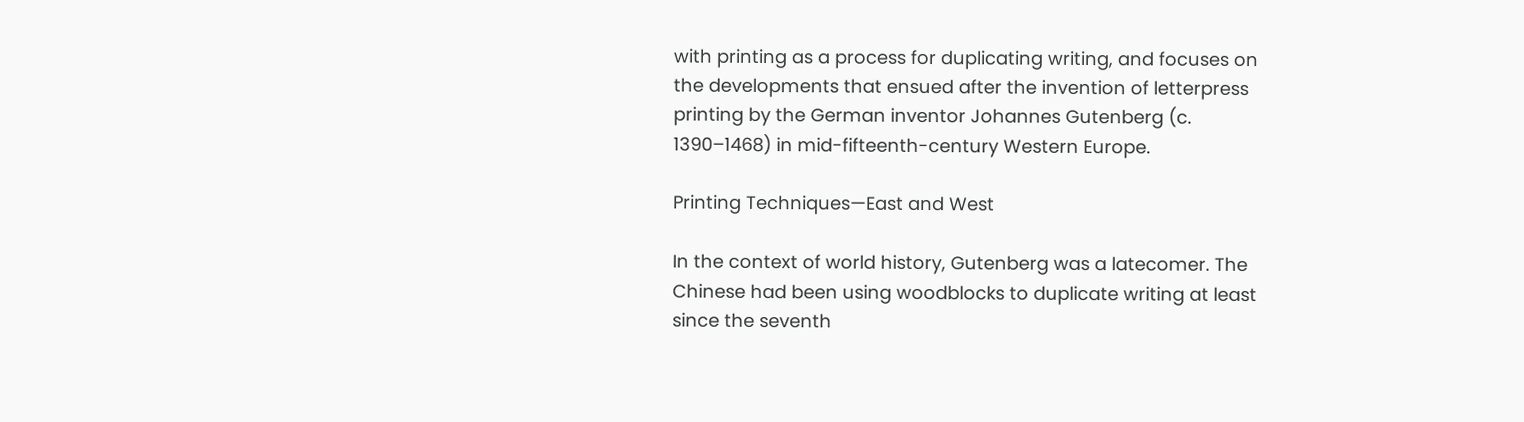with printing as a process for duplicating writing, and focuses on the developments that ensued after the invention of letterpress printing by the German inventor Johannes Gutenberg (c. 1390–1468) in mid-fifteenth-century Western Europe.

Printing Techniques—East and West

In the context of world history, Gutenberg was a latecomer. The Chinese had been using woodblocks to duplicate writing at least since the seventh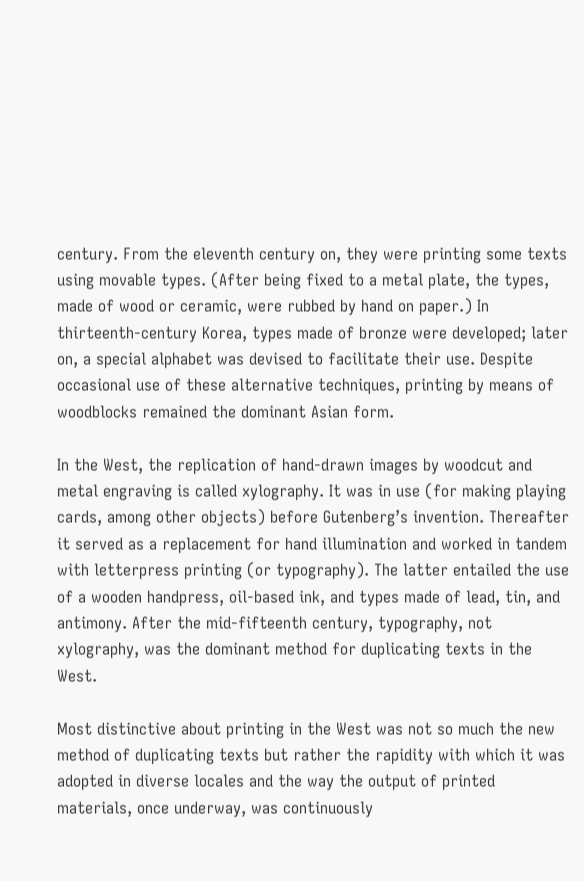century. From the eleventh century on, they were printing some texts using movable types. (After being fixed to a metal plate, the types, made of wood or ceramic, were rubbed by hand on paper.) In thirteenth-century Korea, types made of bronze were developed; later on, a special alphabet was devised to facilitate their use. Despite occasional use of these alternative techniques, printing by means of woodblocks remained the dominant Asian form.

In the West, the replication of hand-drawn images by woodcut and metal engraving is called xylography. It was in use (for making playing cards, among other objects) before Gutenberg’s invention. Thereafter it served as a replacement for hand illumination and worked in tandem with letterpress printing (or typography). The latter entailed the use of a wooden handpress, oil-based ink, and types made of lead, tin, and antimony. After the mid-fifteenth century, typography, not xylography, was the dominant method for duplicating texts in the West.

Most distinctive about printing in the West was not so much the new method of duplicating texts but rather the rapidity with which it was adopted in diverse locales and the way the output of printed materials, once underway, was continuously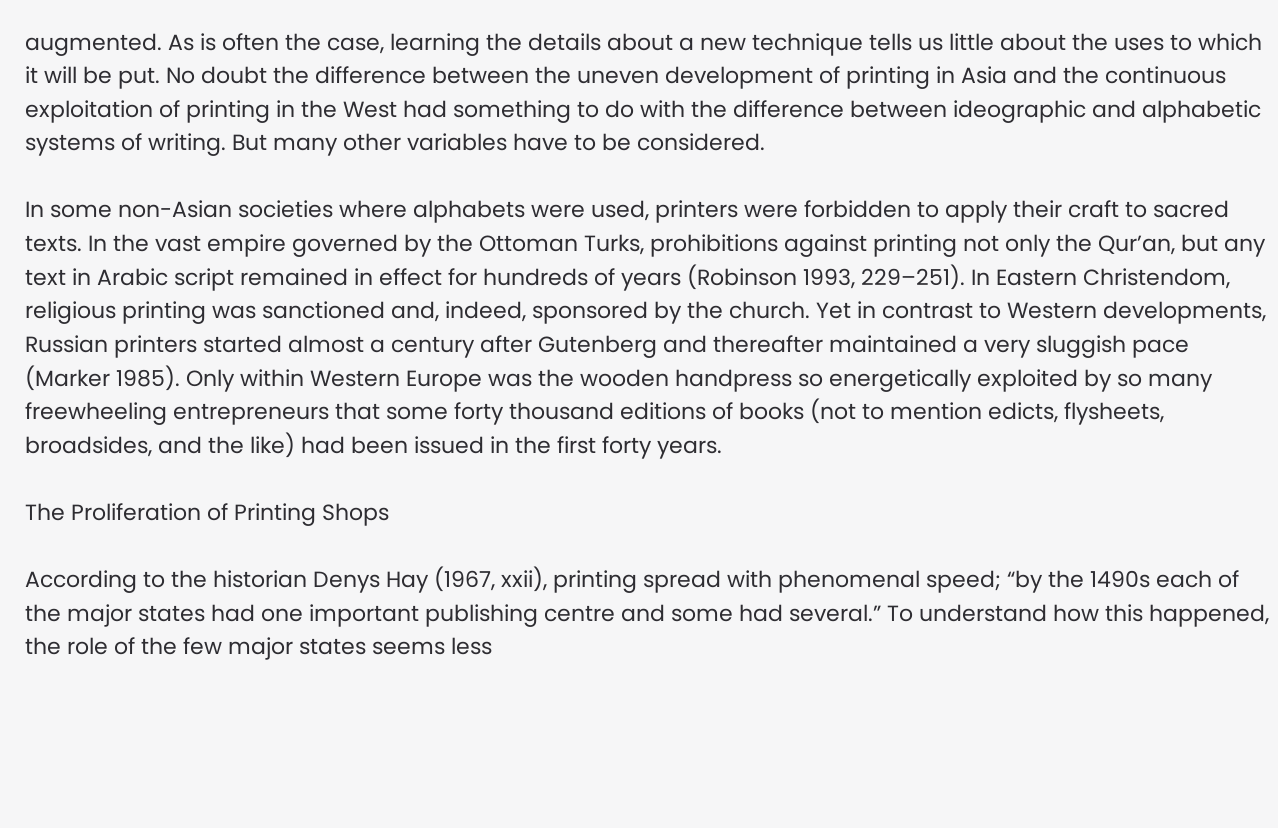augmented. As is often the case, learning the details about a new technique tells us little about the uses to which it will be put. No doubt the difference between the uneven development of printing in Asia and the continuous exploitation of printing in the West had something to do with the difference between ideographic and alphabetic systems of writing. But many other variables have to be considered.

In some non-Asian societies where alphabets were used, printers were forbidden to apply their craft to sacred texts. In the vast empire governed by the Ottoman Turks, prohibitions against printing not only the Qur’an, but any text in Arabic script remained in effect for hundreds of years (Robinson 1993, 229–251). In Eastern Christendom, religious printing was sanctioned and, indeed, sponsored by the church. Yet in contrast to Western developments, Russian printers started almost a century after Gutenberg and thereafter maintained a very sluggish pace (Marker 1985). Only within Western Europe was the wooden handpress so energetically exploited by so many freewheeling entrepreneurs that some forty thousand editions of books (not to mention edicts, flysheets, broadsides, and the like) had been issued in the first forty years.

The Proliferation of Printing Shops

According to the historian Denys Hay (1967, xxii), printing spread with phenomenal speed; “by the 1490s each of the major states had one important publishing centre and some had several.” To understand how this happened, the role of the few major states seems less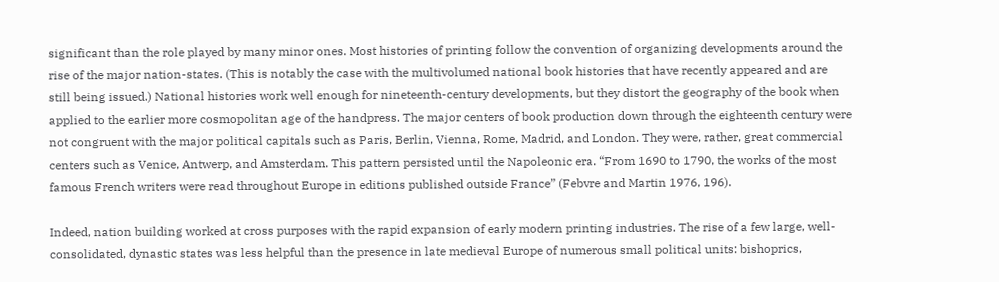significant than the role played by many minor ones. Most histories of printing follow the convention of organizing developments around the rise of the major nation-states. (This is notably the case with the multivolumed national book histories that have recently appeared and are still being issued.) National histories work well enough for nineteenth-century developments, but they distort the geography of the book when applied to the earlier more cosmopolitan age of the handpress. The major centers of book production down through the eighteenth century were not congruent with the major political capitals such as Paris, Berlin, Vienna, Rome, Madrid, and London. They were, rather, great commercial centers such as Venice, Antwerp, and Amsterdam. This pattern persisted until the Napoleonic era. “From 1690 to 1790, the works of the most famous French writers were read throughout Europe in editions published outside France” (Febvre and Martin 1976, 196).

Indeed, nation building worked at cross purposes with the rapid expansion of early modern printing industries. The rise of a few large, well-consolidated, dynastic states was less helpful than the presence in late medieval Europe of numerous small political units: bishoprics,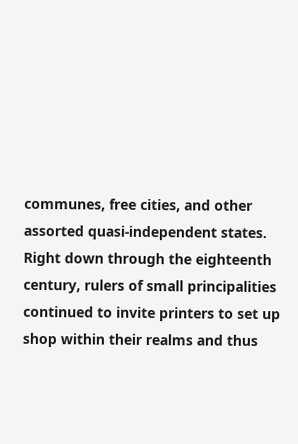communes, free cities, and other assorted quasi-independent states. Right down through the eighteenth century, rulers of small principalities continued to invite printers to set up shop within their realms and thus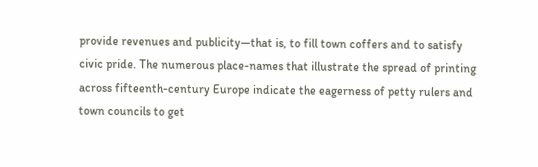provide revenues and publicity—that is, to fill town coffers and to satisfy civic pride. The numerous place-names that illustrate the spread of printing across fifteenth-century Europe indicate the eagerness of petty rulers and town councils to get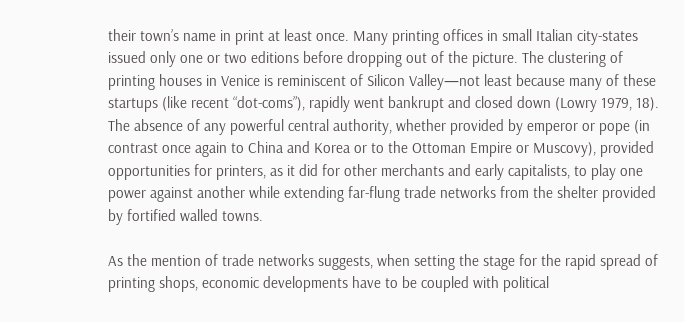their town’s name in print at least once. Many printing offices in small Italian city-states issued only one or two editions before dropping out of the picture. The clustering of printing houses in Venice is reminiscent of Silicon Valley—not least because many of these startups (like recent “dot-coms”), rapidly went bankrupt and closed down (Lowry 1979, 18). The absence of any powerful central authority, whether provided by emperor or pope (in contrast once again to China and Korea or to the Ottoman Empire or Muscovy), provided opportunities for printers, as it did for other merchants and early capitalists, to play one power against another while extending far-flung trade networks from the shelter provided by fortified walled towns.

As the mention of trade networks suggests, when setting the stage for the rapid spread of printing shops, economic developments have to be coupled with political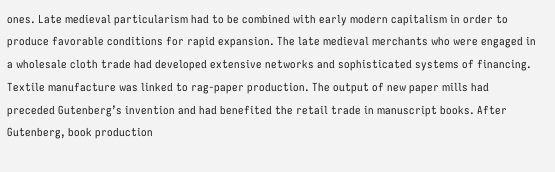ones. Late medieval particularism had to be combined with early modern capitalism in order to produce favorable conditions for rapid expansion. The late medieval merchants who were engaged in a wholesale cloth trade had developed extensive networks and sophisticated systems of financing. Textile manufacture was linked to rag-paper production. The output of new paper mills had preceded Gutenberg’s invention and had benefited the retail trade in manuscript books. After Gutenberg, book production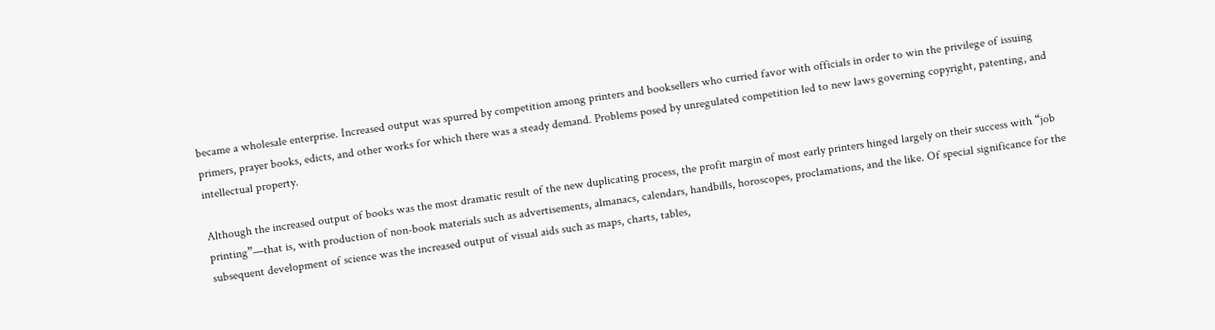became a wholesale enterprise. Increased output was spurred by competition among printers and booksellers who curried favor with officials in order to win the privilege of issuing primers, prayer books, edicts, and other works for which there was a steady demand. Problems posed by unregulated competition led to new laws governing copyright, patenting, and intellectual property.

Although the increased output of books was the most dramatic result of the new duplicating process, the profit margin of most early printers hinged largely on their success with “job printing”—that is, with production of non-book materials such as advertisements, almanacs, calendars, handbills, horoscopes, proclamations, and the like. Of special significance for the subsequent development of science was the increased output of visual aids such as maps, charts, tables,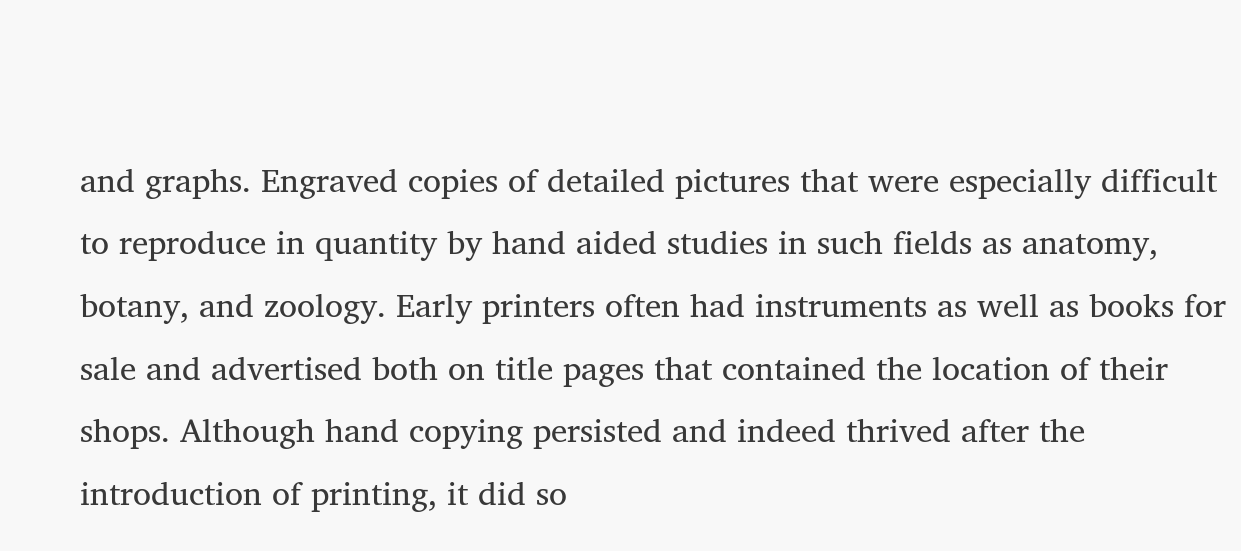and graphs. Engraved copies of detailed pictures that were especially difficult to reproduce in quantity by hand aided studies in such fields as anatomy, botany, and zoology. Early printers often had instruments as well as books for sale and advertised both on title pages that contained the location of their shops. Although hand copying persisted and indeed thrived after the introduction of printing, it did so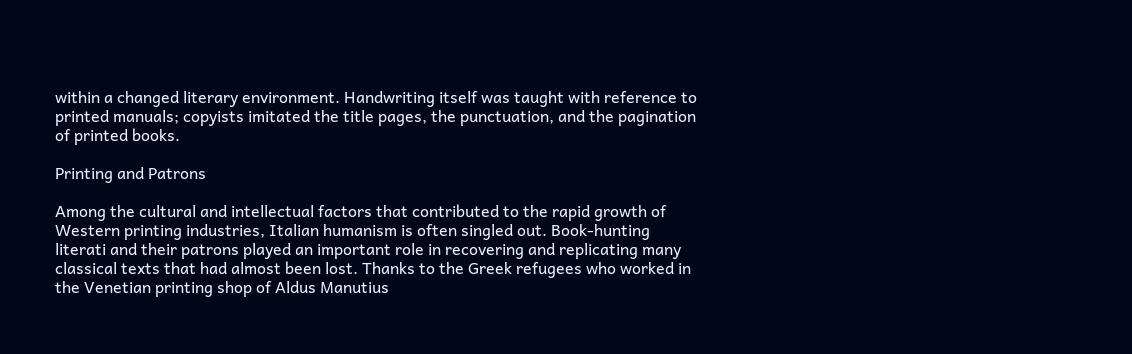within a changed literary environment. Handwriting itself was taught with reference to printed manuals; copyists imitated the title pages, the punctuation, and the pagination of printed books.

Printing and Patrons

Among the cultural and intellectual factors that contributed to the rapid growth of Western printing industries, Italian humanism is often singled out. Book-hunting literati and their patrons played an important role in recovering and replicating many classical texts that had almost been lost. Thanks to the Greek refugees who worked in the Venetian printing shop of Aldus Manutius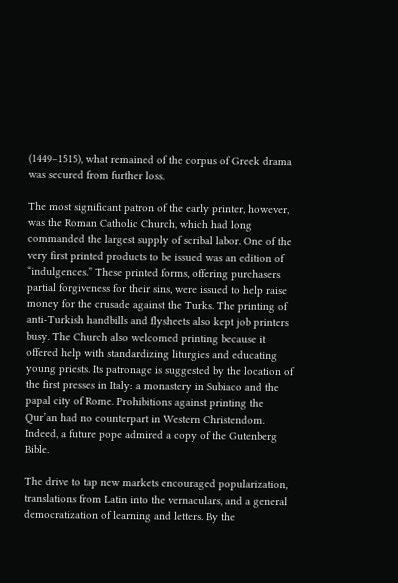(1449–1515), what remained of the corpus of Greek drama was secured from further loss.

The most significant patron of the early printer, however, was the Roman Catholic Church, which had long commanded the largest supply of scribal labor. One of the very first printed products to be issued was an edition of “indulgences.” These printed forms, offering purchasers partial forgiveness for their sins, were issued to help raise money for the crusade against the Turks. The printing of anti-Turkish handbills and flysheets also kept job printers busy. The Church also welcomed printing because it offered help with standardizing liturgies and educating young priests. Its patronage is suggested by the location of the first presses in Italy: a monastery in Subiaco and the papal city of Rome. Prohibitions against printing the Qur’an had no counterpart in Western Christendom. Indeed, a future pope admired a copy of the Gutenberg Bible.

The drive to tap new markets encouraged popularization, translations from Latin into the vernaculars, and a general democratization of learning and letters. By the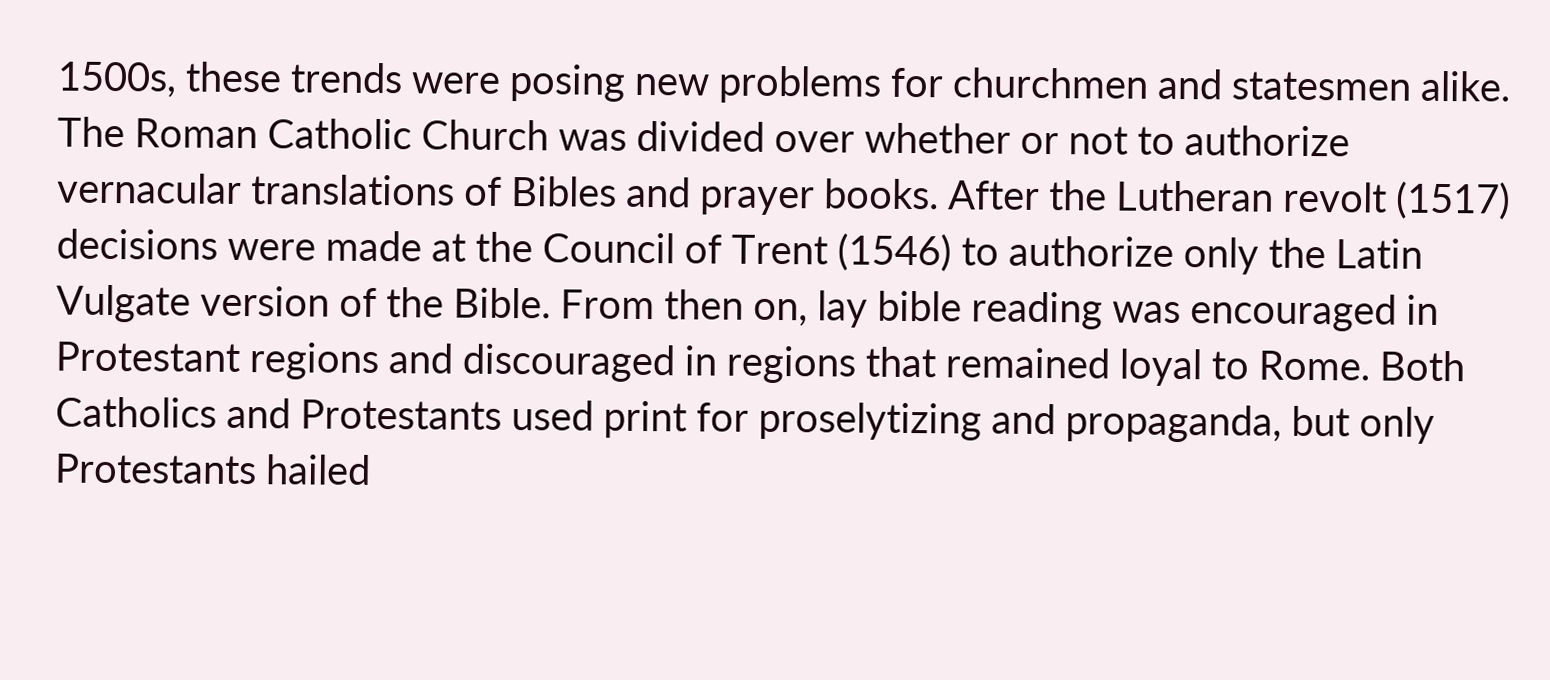1500s, these trends were posing new problems for churchmen and statesmen alike. The Roman Catholic Church was divided over whether or not to authorize vernacular translations of Bibles and prayer books. After the Lutheran revolt (1517) decisions were made at the Council of Trent (1546) to authorize only the Latin Vulgate version of the Bible. From then on, lay bible reading was encouraged in Protestant regions and discouraged in regions that remained loyal to Rome. Both Catholics and Protestants used print for proselytizing and propaganda, but only Protestants hailed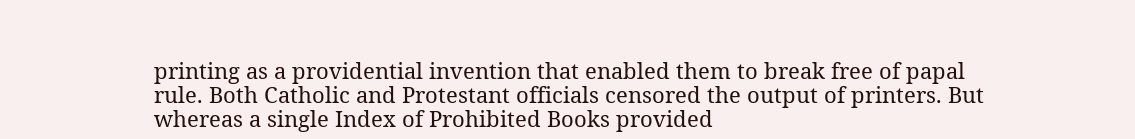printing as a providential invention that enabled them to break free of papal rule. Both Catholic and Protestant officials censored the output of printers. But whereas a single Index of Prohibited Books provided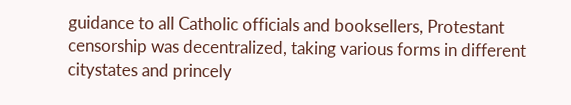guidance to all Catholic officials and booksellers, Protestant censorship was decentralized, taking various forms in different citystates and princely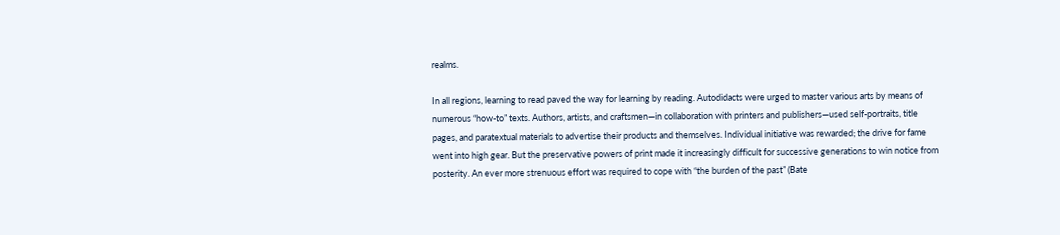realms.

In all regions, learning to read paved the way for learning by reading. Autodidacts were urged to master various arts by means of numerous “how-to” texts. Authors, artists, and craftsmen—in collaboration with printers and publishers—used self-portraits, title pages, and paratextual materials to advertise their products and themselves. Individual initiative was rewarded; the drive for fame went into high gear. But the preservative powers of print made it increasingly difficult for successive generations to win notice from posterity. An ever more strenuous effort was required to cope with “the burden of the past” (Bate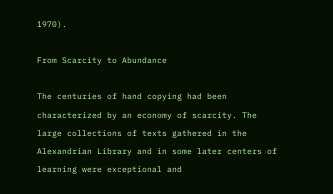1970).

From Scarcity to Abundance

The centuries of hand copying had been characterized by an economy of scarcity. The large collections of texts gathered in the Alexandrian Library and in some later centers of learning were exceptional and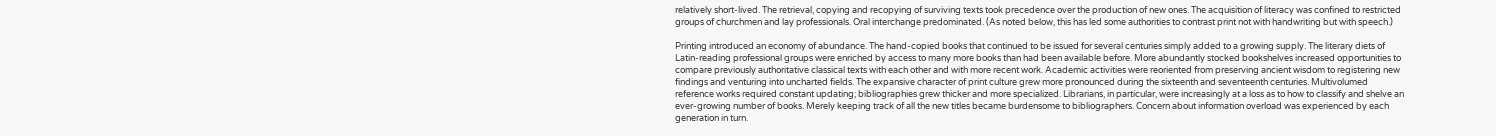relatively short-lived. The retrieval, copying and recopying of surviving texts took precedence over the production of new ones. The acquisition of literacy was confined to restricted groups of churchmen and lay professionals. Oral interchange predominated. (As noted below, this has led some authorities to contrast print not with handwriting but with speech.)

Printing introduced an economy of abundance. The hand-copied books that continued to be issued for several centuries simply added to a growing supply. The literary diets of Latin-reading professional groups were enriched by access to many more books than had been available before. More abundantly stocked bookshelves increased opportunities to compare previously authoritative classical texts with each other and with more recent work. Academic activities were reoriented from preserving ancient wisdom to registering new findings and venturing into uncharted fields. The expansive character of print culture grew more pronounced during the sixteenth and seventeenth centuries. Multivolumed reference works required constant updating; bibliographies grew thicker and more specialized. Librarians, in particular, were increasingly at a loss as to how to classify and shelve an ever-growing number of books. Merely keeping track of all the new titles became burdensome to bibliographers. Concern about information overload was experienced by each generation in turn.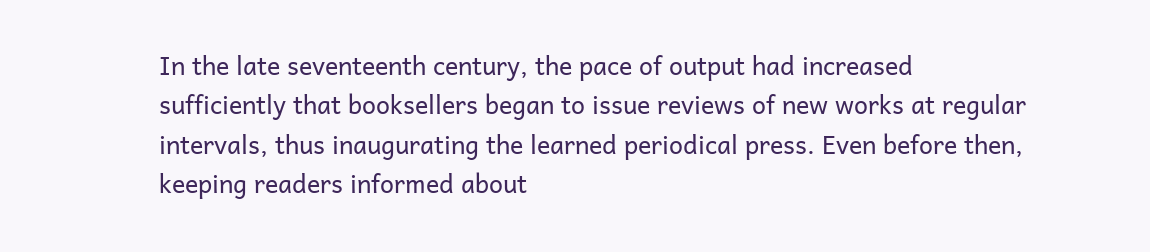In the late seventeenth century, the pace of output had increased sufficiently that booksellers began to issue reviews of new works at regular intervals, thus inaugurating the learned periodical press. Even before then, keeping readers informed about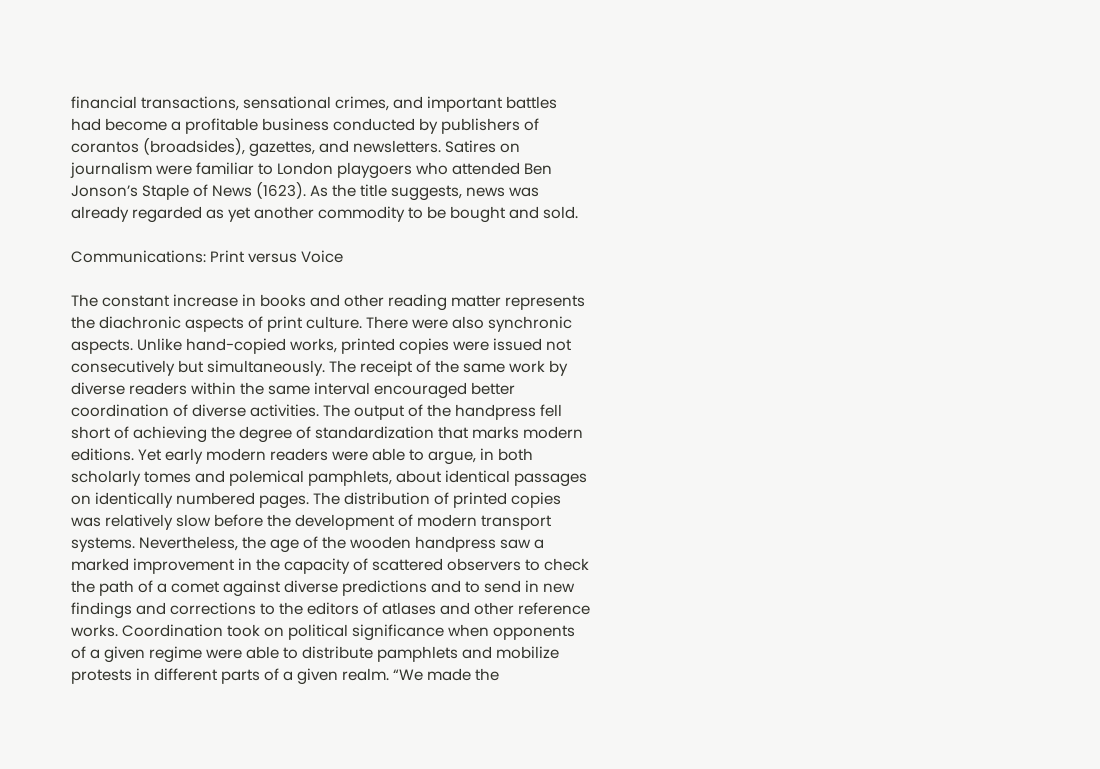financial transactions, sensational crimes, and important battles had become a profitable business conducted by publishers of corantos (broadsides), gazettes, and newsletters. Satires on journalism were familiar to London playgoers who attended Ben Jonson’s Staple of News (1623). As the title suggests, news was already regarded as yet another commodity to be bought and sold.

Communications: Print versus Voice

The constant increase in books and other reading matter represents the diachronic aspects of print culture. There were also synchronic aspects. Unlike hand-copied works, printed copies were issued not consecutively but simultaneously. The receipt of the same work by diverse readers within the same interval encouraged better coordination of diverse activities. The output of the handpress fell short of achieving the degree of standardization that marks modern editions. Yet early modern readers were able to argue, in both scholarly tomes and polemical pamphlets, about identical passages on identically numbered pages. The distribution of printed copies was relatively slow before the development of modern transport systems. Nevertheless, the age of the wooden handpress saw a marked improvement in the capacity of scattered observers to check the path of a comet against diverse predictions and to send in new findings and corrections to the editors of atlases and other reference works. Coordination took on political significance when opponents of a given regime were able to distribute pamphlets and mobilize protests in different parts of a given realm. “We made the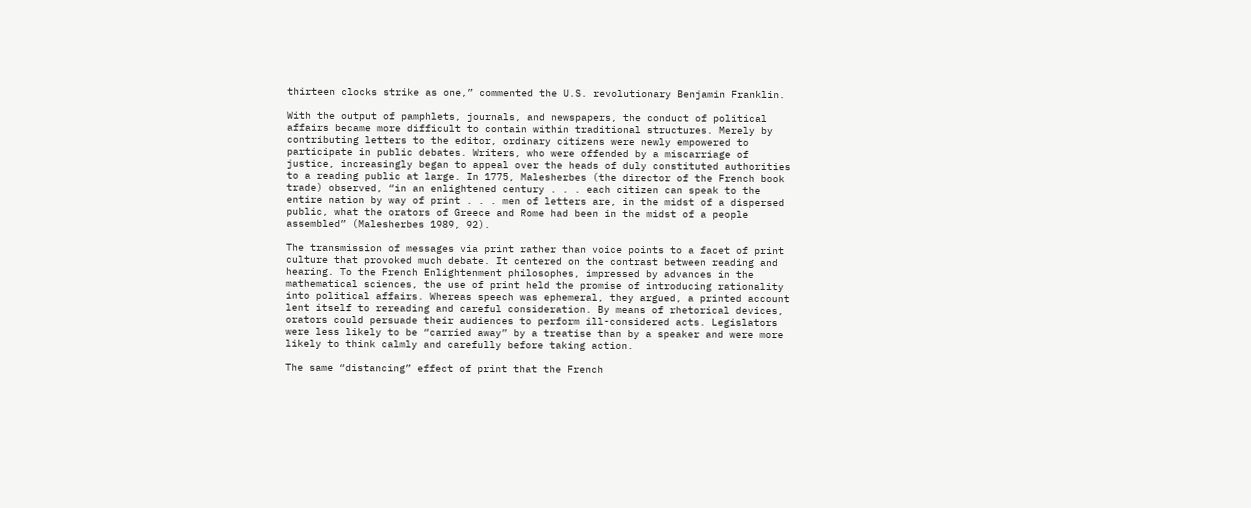thirteen clocks strike as one,” commented the U.S. revolutionary Benjamin Franklin.

With the output of pamphlets, journals, and newspapers, the conduct of political affairs became more difficult to contain within traditional structures. Merely by contributing letters to the editor, ordinary citizens were newly empowered to participate in public debates. Writers, who were offended by a miscarriage of justice, increasingly began to appeal over the heads of duly constituted authorities to a reading public at large. In 1775, Malesherbes (the director of the French book trade) observed, “in an enlightened century . . . each citizen can speak to the entire nation by way of print . . . men of letters are, in the midst of a dispersed public, what the orators of Greece and Rome had been in the midst of a people assembled” (Malesherbes 1989, 92).

The transmission of messages via print rather than voice points to a facet of print culture that provoked much debate. It centered on the contrast between reading and hearing. To the French Enlightenment philosophes, impressed by advances in the mathematical sciences, the use of print held the promise of introducing rationality into political affairs. Whereas speech was ephemeral, they argued, a printed account lent itself to rereading and careful consideration. By means of rhetorical devices, orators could persuade their audiences to perform ill-considered acts. Legislators were less likely to be “carried away” by a treatise than by a speaker and were more likely to think calmly and carefully before taking action.

The same “distancing” effect of print that the French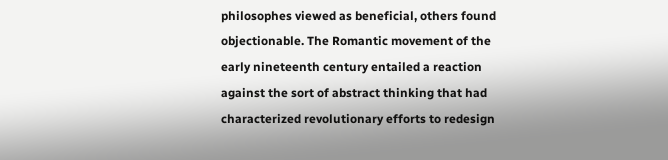philosophes viewed as beneficial, others found objectionable. The Romantic movement of the early nineteenth century entailed a reaction against the sort of abstract thinking that had characterized revolutionary efforts to redesign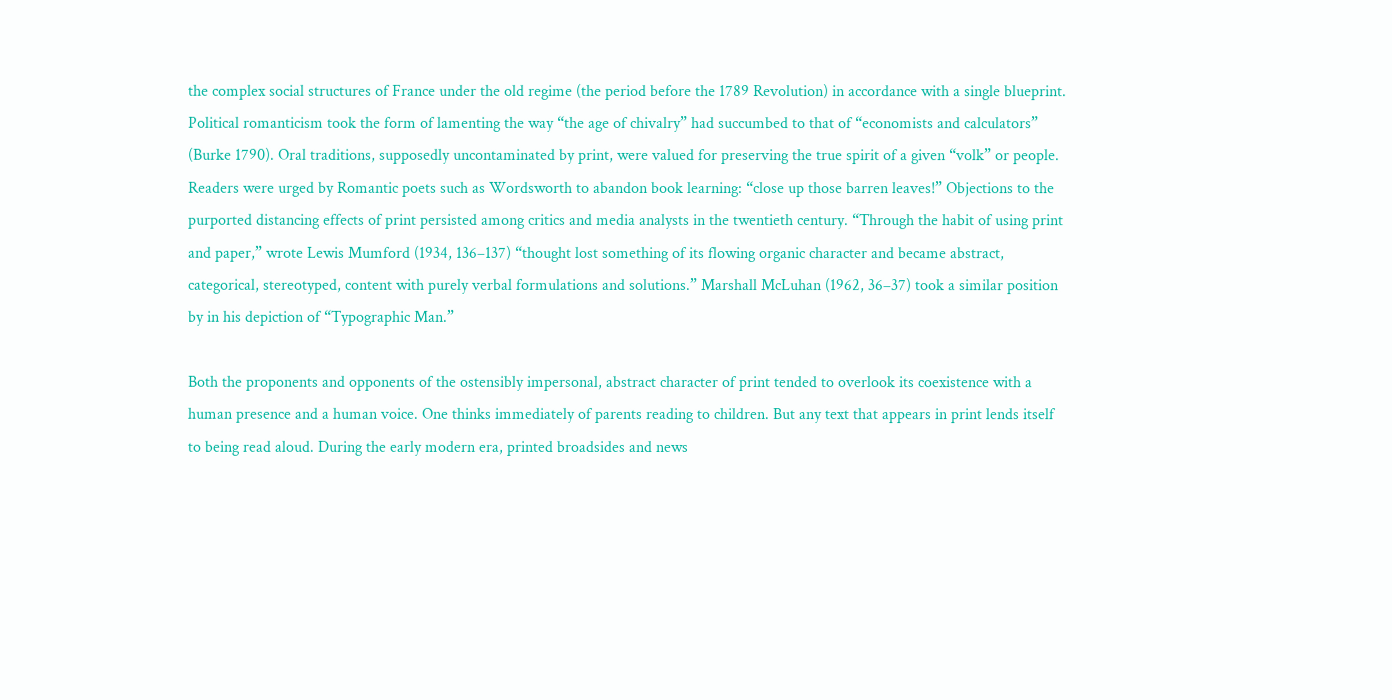the complex social structures of France under the old regime (the period before the 1789 Revolution) in accordance with a single blueprint. Political romanticism took the form of lamenting the way “the age of chivalry” had succumbed to that of “economists and calculators” (Burke 1790). Oral traditions, supposedly uncontaminated by print, were valued for preserving the true spirit of a given “volk” or people. Readers were urged by Romantic poets such as Wordsworth to abandon book learning: “close up those barren leaves!” Objections to the purported distancing effects of print persisted among critics and media analysts in the twentieth century. “Through the habit of using print and paper,” wrote Lewis Mumford (1934, 136–137) “thought lost something of its flowing organic character and became abstract, categorical, stereotyped, content with purely verbal formulations and solutions.” Marshall McLuhan (1962, 36–37) took a similar position by in his depiction of “Typographic Man.”

Both the proponents and opponents of the ostensibly impersonal, abstract character of print tended to overlook its coexistence with a human presence and a human voice. One thinks immediately of parents reading to children. But any text that appears in print lends itself to being read aloud. During the early modern era, printed broadsides and news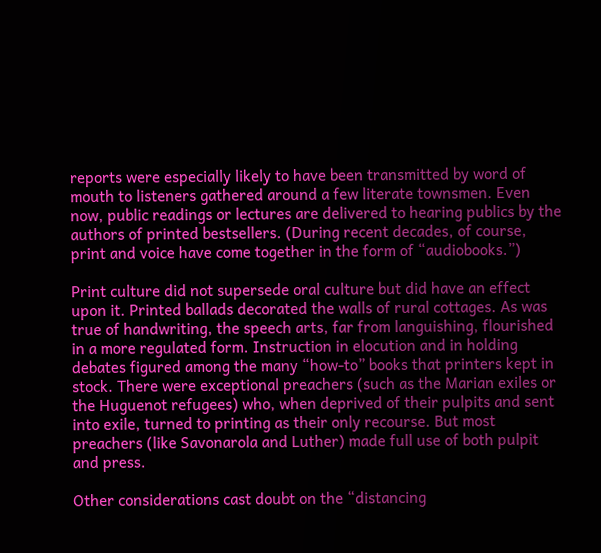reports were especially likely to have been transmitted by word of mouth to listeners gathered around a few literate townsmen. Even now, public readings or lectures are delivered to hearing publics by the authors of printed bestsellers. (During recent decades, of course, print and voice have come together in the form of “audiobooks.”)

Print culture did not supersede oral culture but did have an effect upon it. Printed ballads decorated the walls of rural cottages. As was true of handwriting, the speech arts, far from languishing, flourished in a more regulated form. Instruction in elocution and in holding debates figured among the many “how-to” books that printers kept in stock. There were exceptional preachers (such as the Marian exiles or the Huguenot refugees) who, when deprived of their pulpits and sent into exile, turned to printing as their only recourse. But most preachers (like Savonarola and Luther) made full use of both pulpit and press.

Other considerations cast doubt on the “distancing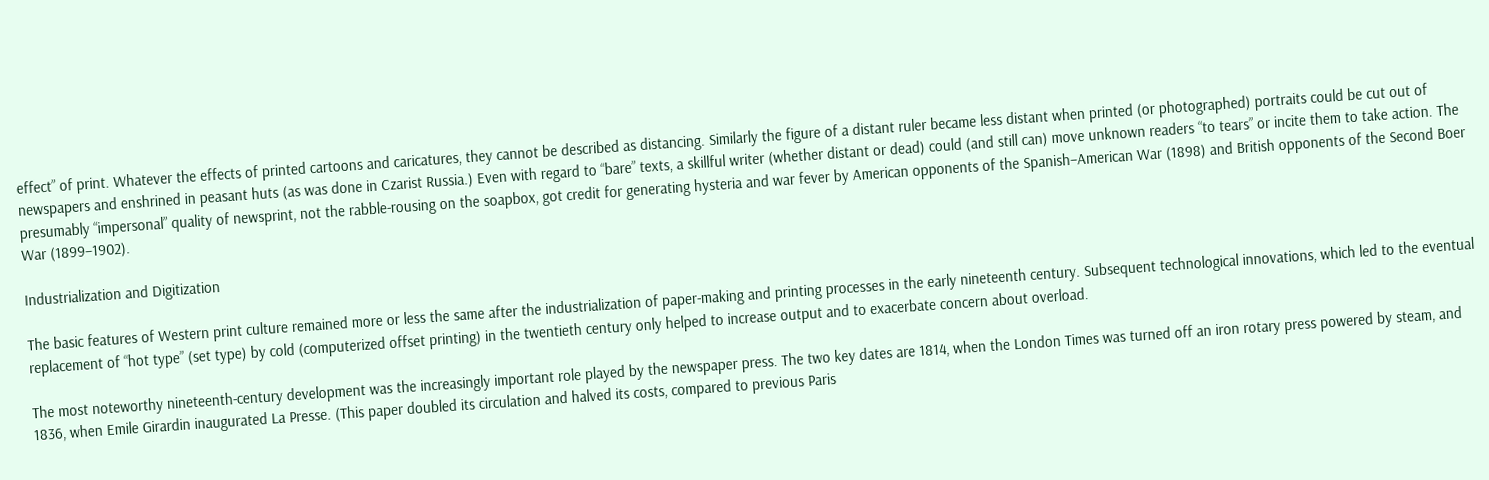effect” of print. Whatever the effects of printed cartoons and caricatures, they cannot be described as distancing. Similarly the figure of a distant ruler became less distant when printed (or photographed) portraits could be cut out of newspapers and enshrined in peasant huts (as was done in Czarist Russia.) Even with regard to “bare” texts, a skillful writer (whether distant or dead) could (and still can) move unknown readers “to tears” or incite them to take action. The presumably “impersonal” quality of newsprint, not the rabble-rousing on the soapbox, got credit for generating hysteria and war fever by American opponents of the Spanish–American War (1898) and British opponents of the Second Boer War (1899–1902).

Industrialization and Digitization

The basic features of Western print culture remained more or less the same after the industrialization of paper-making and printing processes in the early nineteenth century. Subsequent technological innovations, which led to the eventual replacement of “hot type” (set type) by cold (computerized offset printing) in the twentieth century only helped to increase output and to exacerbate concern about overload.

The most noteworthy nineteenth-century development was the increasingly important role played by the newspaper press. The two key dates are 1814, when the London Times was turned off an iron rotary press powered by steam, and 1836, when Emile Girardin inaugurated La Presse. (This paper doubled its circulation and halved its costs, compared to previous Paris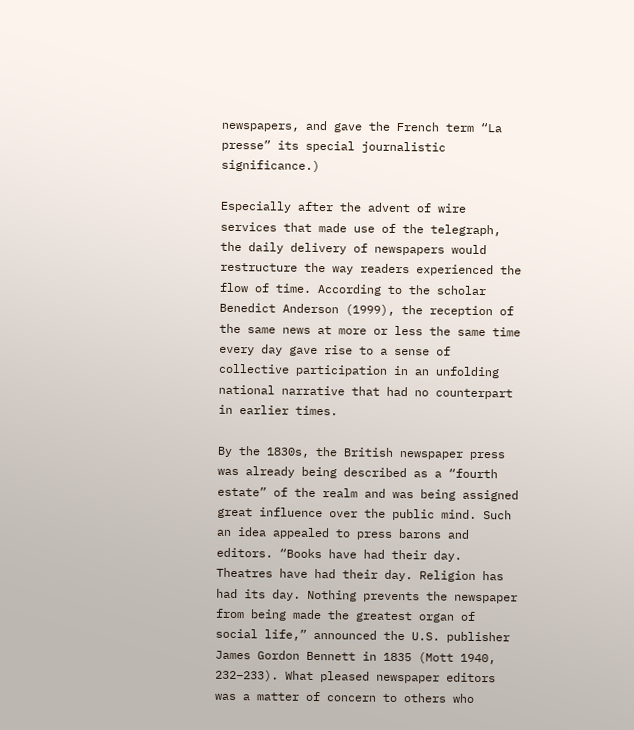newspapers, and gave the French term “La presse” its special journalistic significance.)

Especially after the advent of wire services that made use of the telegraph, the daily delivery of newspapers would restructure the way readers experienced the flow of time. According to the scholar Benedict Anderson (1999), the reception of the same news at more or less the same time every day gave rise to a sense of collective participation in an unfolding national narrative that had no counterpart in earlier times.

By the 1830s, the British newspaper press was already being described as a “fourth estate” of the realm and was being assigned great influence over the public mind. Such an idea appealed to press barons and editors. “Books have had their day. Theatres have had their day. Religion has had its day. Nothing prevents the newspaper from being made the greatest organ of social life,” announced the U.S. publisher James Gordon Bennett in 1835 (Mott 1940, 232–233). What pleased newspaper editors was a matter of concern to others who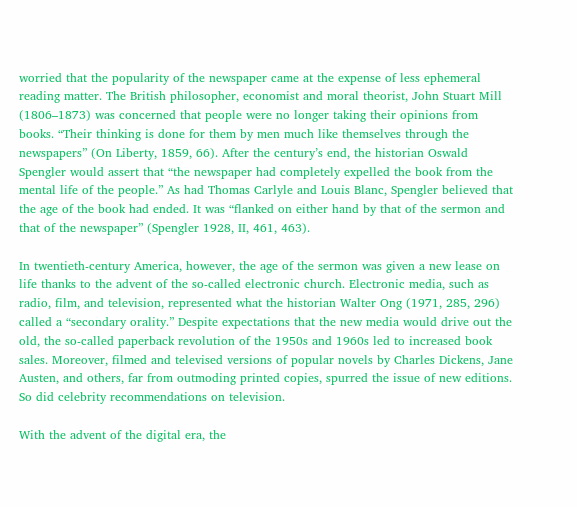worried that the popularity of the newspaper came at the expense of less ephemeral reading matter. The British philosopher, economist and moral theorist, John Stuart Mill (1806–1873) was concerned that people were no longer taking their opinions from books. “Their thinking is done for them by men much like themselves through the newspapers” (On Liberty, 1859, 66). After the century’s end, the historian Oswald Spengler would assert that “the newspaper had completely expelled the book from the mental life of the people.” As had Thomas Carlyle and Louis Blanc, Spengler believed that the age of the book had ended. It was “flanked on either hand by that of the sermon and that of the newspaper” (Spengler 1928, II, 461, 463).

In twentieth-century America, however, the age of the sermon was given a new lease on life thanks to the advent of the so-called electronic church. Electronic media, such as radio, film, and television, represented what the historian Walter Ong (1971, 285, 296) called a “secondary orality.” Despite expectations that the new media would drive out the old, the so-called paperback revolution of the 1950s and 1960s led to increased book sales. Moreover, filmed and televised versions of popular novels by Charles Dickens, Jane Austen, and others, far from outmoding printed copies, spurred the issue of new editions. So did celebrity recommendations on television.

With the advent of the digital era, the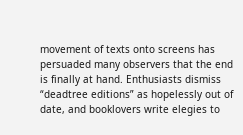movement of texts onto screens has persuaded many observers that the end is finally at hand. Enthusiasts dismiss “deadtree editions” as hopelessly out of date, and booklovers write elegies to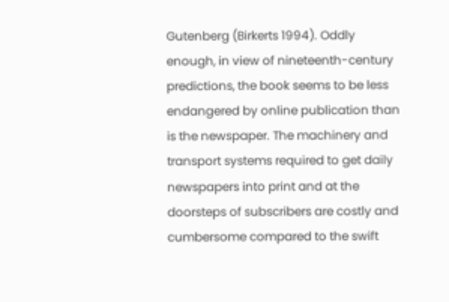Gutenberg (Birkerts 1994). Oddly enough, in view of nineteenth-century predictions, the book seems to be less endangered by online publication than is the newspaper. The machinery and transport systems required to get daily newspapers into print and at the doorsteps of subscribers are costly and cumbersome compared to the swift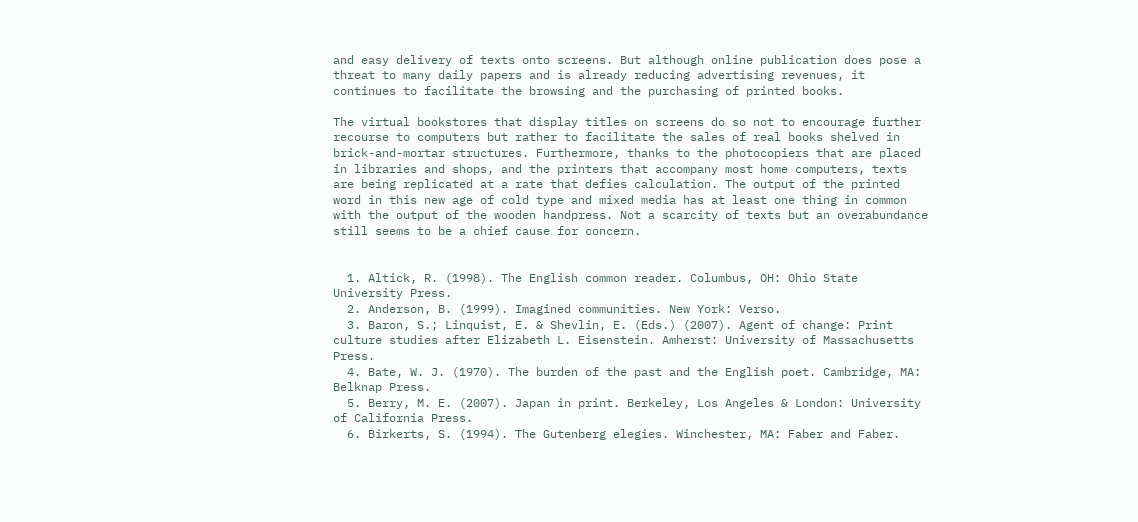and easy delivery of texts onto screens. But although online publication does pose a threat to many daily papers and is already reducing advertising revenues, it continues to facilitate the browsing and the purchasing of printed books.

The virtual bookstores that display titles on screens do so not to encourage further recourse to computers but rather to facilitate the sales of real books shelved in brick-and-mortar structures. Furthermore, thanks to the photocopiers that are placed in libraries and shops, and the printers that accompany most home computers, texts are being replicated at a rate that defies calculation. The output of the printed word in this new age of cold type and mixed media has at least one thing in common with the output of the wooden handpress. Not a scarcity of texts but an overabundance still seems to be a chief cause for concern.


  1. Altick, R. (1998). The English common reader. Columbus, OH: Ohio State University Press.
  2. Anderson, B. (1999). Imagined communities. New York: Verso.
  3. Baron, S.; Linquist, E. & Shevlin, E. (Eds.) (2007). Agent of change: Print culture studies after Elizabeth L. Eisenstein. Amherst: University of Massachusetts Press.
  4. Bate, W. J. (1970). The burden of the past and the English poet. Cambridge, MA: Belknap Press.
  5. Berry, M. E. (2007). Japan in print. Berkeley, Los Angeles & London: University of California Press.
  6. Birkerts, S. (1994). The Gutenberg elegies. Winchester, MA: Faber and Faber.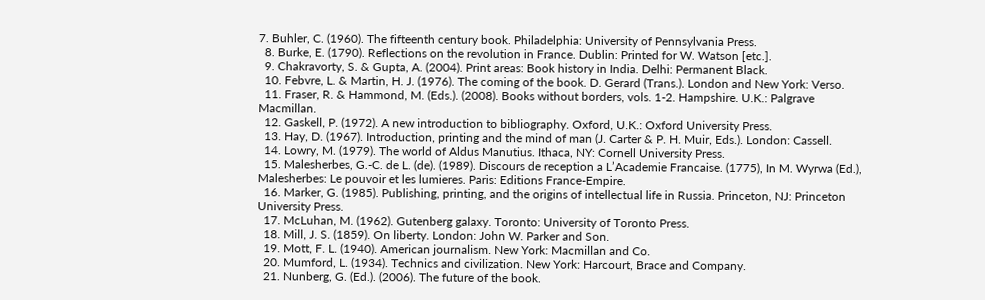7. Buhler, C. (1960). The fifteenth century book. Philadelphia: University of Pennsylvania Press.
  8. Burke, E. (1790). Reflections on the revolution in France. Dublin: Printed for W. Watson [etc.].
  9. Chakravorty, S. & Gupta, A. (2004). Print areas: Book history in India. Delhi: Permanent Black.
  10. Febvre, L. & Martin, H. J. (1976). The coming of the book. D. Gerard (Trans.). London and New York: Verso.
  11. Fraser, R. & Hammond, M. (Eds.). (2008). Books without borders, vols. 1-2. Hampshire. U.K.: Palgrave Macmillan.
  12. Gaskell, P. (1972). A new introduction to bibliography. Oxford, U.K.: Oxford University Press.
  13. Hay, D. (1967). Introduction, printing and the mind of man (J. Carter & P. H. Muir, Eds.). London: Cassell.
  14. Lowry, M. (1979). The world of Aldus Manutius. Ithaca, NY: Cornell University Press.
  15. Malesherbes, G.-C. de L. (de). (1989). Discours de reception a L’Academie Francaise. (1775), In M. Wyrwa (Ed.), Malesherbes: Le pouvoir et les lumieres. Paris: Editions France-Empire.
  16. Marker, G. (1985). Publishing, printing, and the origins of intellectual life in Russia. Princeton, NJ: Princeton University Press.
  17. McLuhan, M. (1962). Gutenberg galaxy. Toronto: University of Toronto Press.
  18. Mill, J. S. (1859). On liberty. London: John W. Parker and Son.
  19. Mott, F. L. (1940). American journalism. New York: Macmillan and Co.
  20. Mumford, L. (1934). Technics and civilization. New York: Harcourt, Brace and Company.
  21. Nunberg, G. (Ed.). (2006). The future of the book.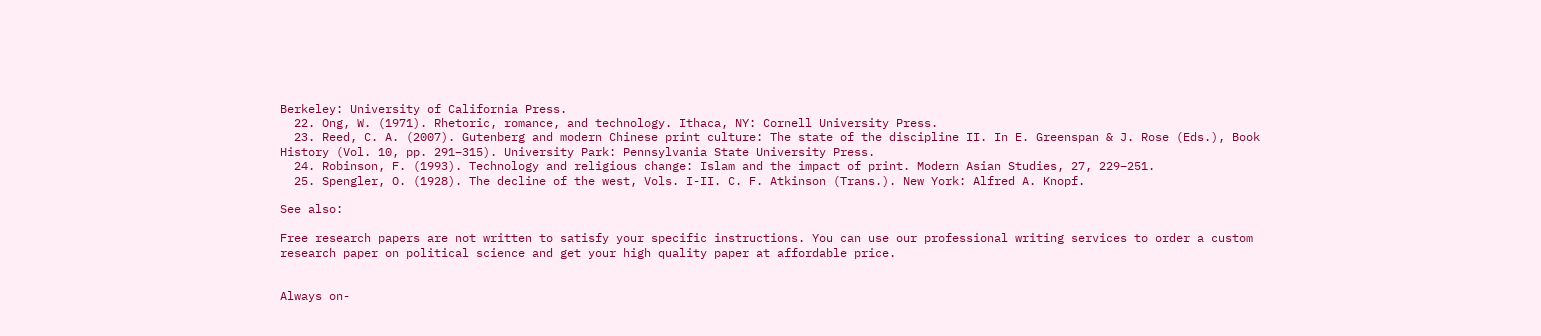Berkeley: University of California Press.
  22. Ong, W. (1971). Rhetoric, romance, and technology. Ithaca, NY: Cornell University Press.
  23. Reed, C. A. (2007). Gutenberg and modern Chinese print culture: The state of the discipline II. In E. Greenspan & J. Rose (Eds.), Book History (Vol. 10, pp. 291–315). University Park: Pennsylvania State University Press.
  24. Robinson, F. (1993). Technology and religious change: Islam and the impact of print. Modern Asian Studies, 27, 229–251.
  25. Spengler, O. (1928). The decline of the west, Vols. I-II. C. F. Atkinson (Trans.). New York: Alfred A. Knopf.

See also:

Free research papers are not written to satisfy your specific instructions. You can use our professional writing services to order a custom research paper on political science and get your high quality paper at affordable price.


Always on-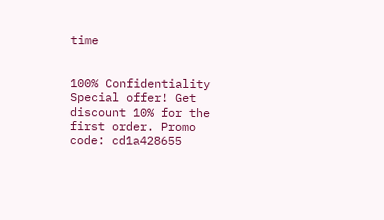time


100% Confidentiality
Special offer! Get discount 10% for the first order. Promo code: cd1a428655